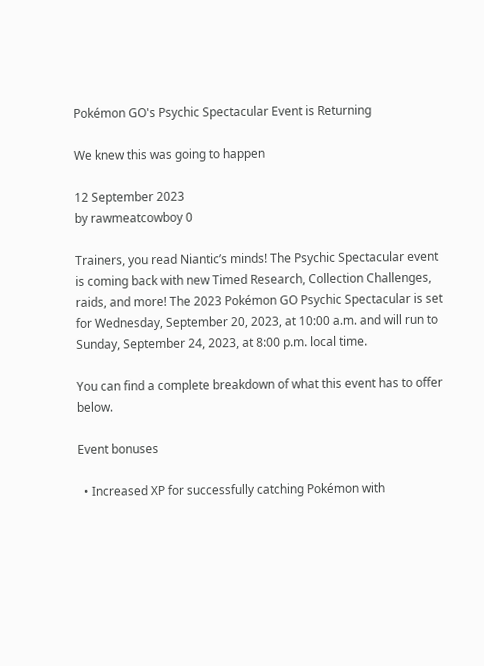Pokémon GO's Psychic Spectacular Event is Returning

We knew this was going to happen

12 September 2023
by rawmeatcowboy 0

Trainers, you read Niantic’s minds! The Psychic Spectacular event is coming back with new Timed Research, Collection Challenges, raids, and more! The 2023 Pokémon GO Psychic Spectacular is set for Wednesday, September 20, 2023, at 10:00 a.m. and will run to Sunday, September 24, 2023, at 8:00 p.m. local time.

You can find a complete breakdown of what this event has to offer below.

Event bonuses

  • Increased XP for successfully catching Pokémon with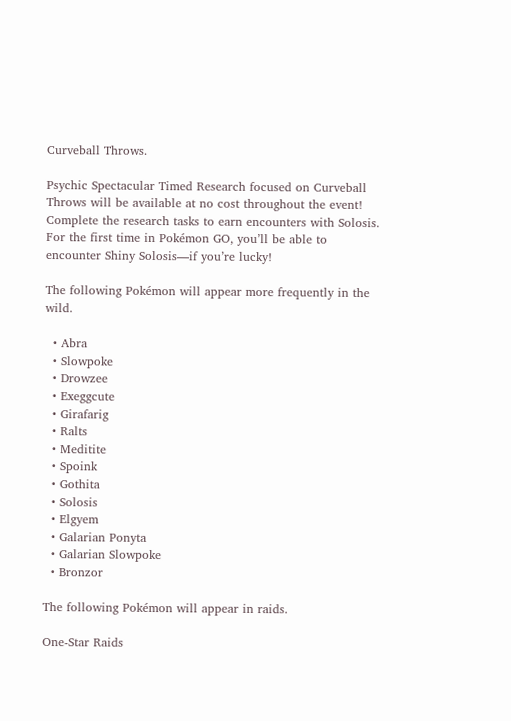Curveball Throws.

Psychic Spectacular Timed Research focused on Curveball Throws will be available at no cost throughout the event! Complete the research tasks to earn encounters with Solosis. For the first time in Pokémon GO, you’ll be able to encounter Shiny Solosis—if you’re lucky!

The following Pokémon will appear more frequently in the wild.

  • Abra
  • Slowpoke
  • Drowzee
  • Exeggcute
  • Girafarig
  • Ralts
  • Meditite
  • Spoink
  • Gothita
  • Solosis
  • Elgyem
  • Galarian Ponyta
  • Galarian Slowpoke
  • Bronzor

The following Pokémon will appear in raids.

One-Star Raids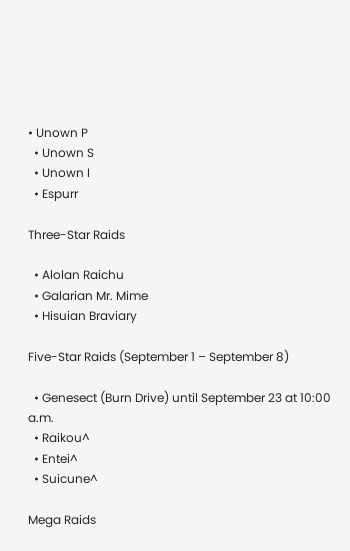• Unown P
  • Unown S
  • Unown I
  • Espurr

Three-Star Raids

  • Alolan Raichu
  • Galarian Mr. Mime
  • Hisuian Braviary

Five-Star Raids (September 1 – September 8)

  • Genesect (Burn Drive) until September 23 at 10:00 a.m.
  • Raikou^
  • Entei^
  • Suicune^

Mega Raids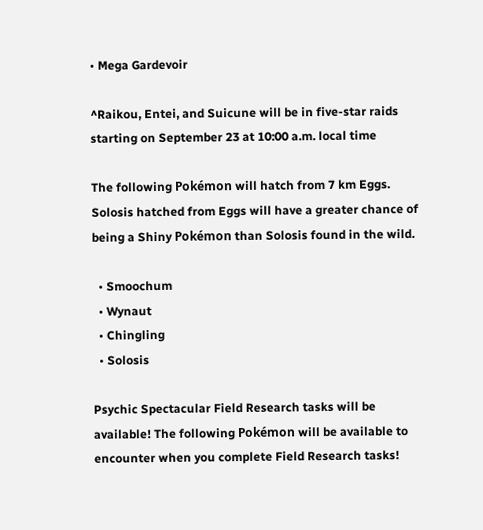• Mega Gardevoir

^Raikou, Entei, and Suicune will be in five-star raids starting on September 23 at 10:00 a.m. local time

The following Pokémon will hatch from 7 km Eggs. Solosis hatched from Eggs will have a greater chance of being a Shiny Pokémon than Solosis found in the wild.

  • Smoochum
  • Wynaut
  • Chingling
  • Solosis

Psychic Spectacular Field Research tasks will be available! The following Pokémon will be available to encounter when you complete Field Research tasks!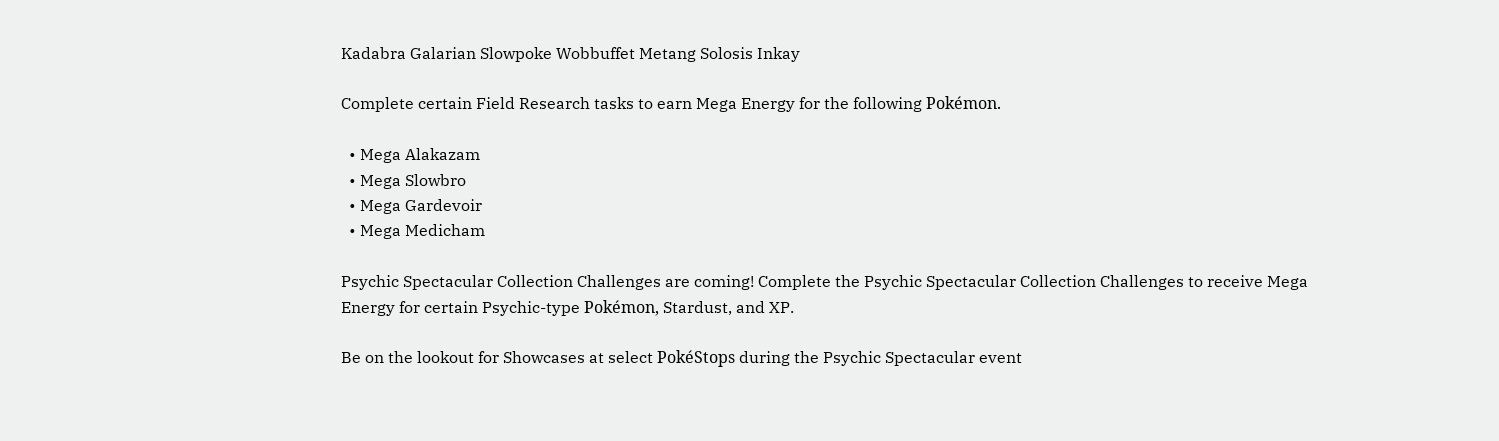Kadabra Galarian Slowpoke Wobbuffet Metang Solosis Inkay

Complete certain Field Research tasks to earn Mega Energy for the following Pokémon.

  • Mega Alakazam
  • Mega Slowbro
  • Mega Gardevoir
  • Mega Medicham

Psychic Spectacular Collection Challenges are coming! Complete the Psychic Spectacular Collection Challenges to receive Mega Energy for certain Psychic-type Pokémon, Stardust, and XP.

Be on the lookout for Showcases at select PokéStops during the Psychic Spectacular event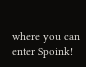where you can enter Spoink!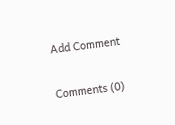Add Comment

Comments (0)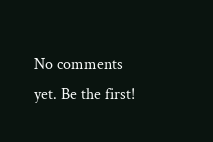No comments yet. Be the first!